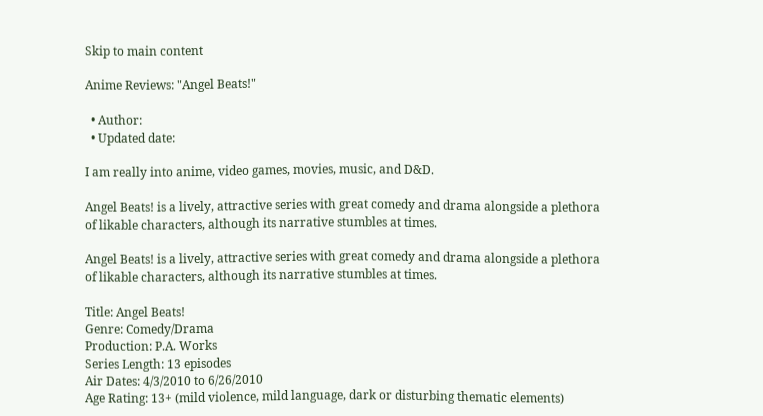Skip to main content

Anime Reviews: "Angel Beats!"

  • Author:
  • Updated date:

I am really into anime, video games, movies, music, and D&D.

Angel Beats! is a lively, attractive series with great comedy and drama alongside a plethora of likable characters, although its narrative stumbles at times.

Angel Beats! is a lively, attractive series with great comedy and drama alongside a plethora of likable characters, although its narrative stumbles at times.

Title: Angel Beats!
Genre: Comedy/Drama
Production: P.A. Works
Series Length: 13 episodes
Air Dates: 4/3/2010 to 6/26/2010
Age Rating: 13+ (mild violence, mild language, dark or disturbing thematic elements)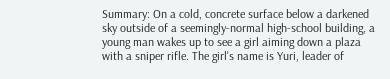Summary: On a cold, concrete surface below a darkened sky outside of a seemingly-normal high-school building, a young man wakes up to see a girl aiming down a plaza with a sniper rifle. The girl's name is Yuri, leader of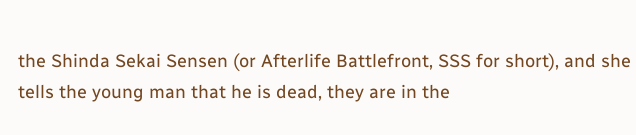the Shinda Sekai Sensen (or Afterlife Battlefront, SSS for short), and she tells the young man that he is dead, they are in the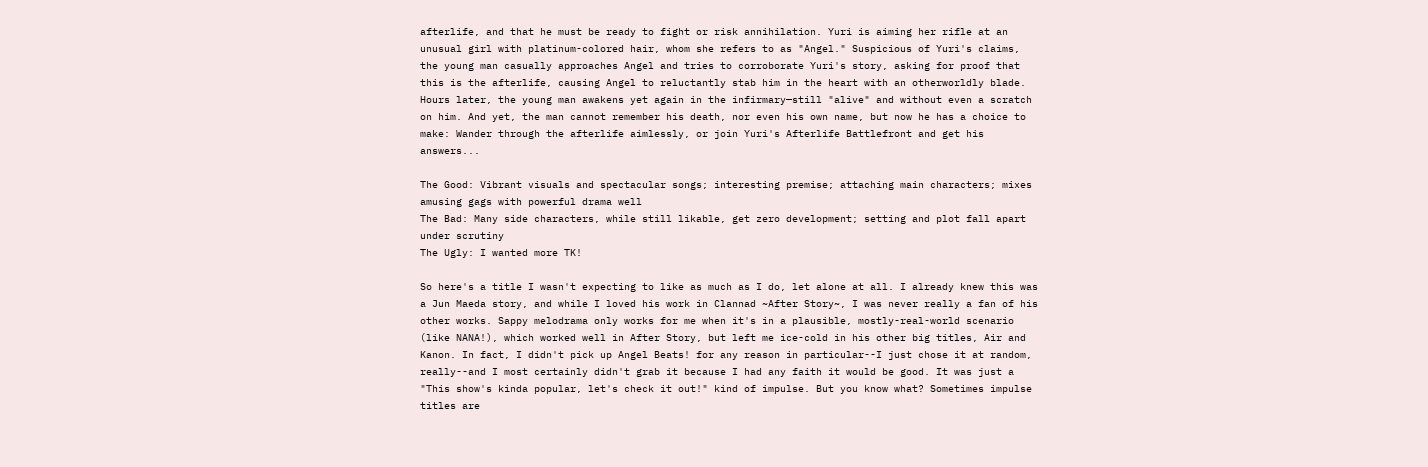afterlife, and that he must be ready to fight or risk annihilation. Yuri is aiming her rifle at an unusual girl with platinum-colored hair, whom she refers to as "Angel." Suspicious of Yuri's claims, the young man casually approaches Angel and tries to corroborate Yuri's story, asking for proof that this is the afterlife, causing Angel to reluctantly stab him in the heart with an otherworldly blade. Hours later, the young man awakens yet again in the infirmary—still "alive" and without even a scratch on him. And yet, the man cannot remember his death, nor even his own name, but now he has a choice to make: Wander through the afterlife aimlessly, or join Yuri's Afterlife Battlefront and get his answers...

The Good: Vibrant visuals and spectacular songs; interesting premise; attaching main characters; mixes amusing gags with powerful drama well
The Bad: Many side characters, while still likable, get zero development; setting and plot fall apart under scrutiny
The Ugly: I wanted more TK!

So here's a title I wasn't expecting to like as much as I do, let alone at all. I already knew this was a Jun Maeda story, and while I loved his work in Clannad ~After Story~, I was never really a fan of his other works. Sappy melodrama only works for me when it's in a plausible, mostly-real-world scenario (like NANA!), which worked well in After Story, but left me ice-cold in his other big titles, Air and Kanon. In fact, I didn't pick up Angel Beats! for any reason in particular--I just chose it at random, really--and I most certainly didn't grab it because I had any faith it would be good. It was just a "This show's kinda popular, let's check it out!" kind of impulse. But you know what? Sometimes impulse titles are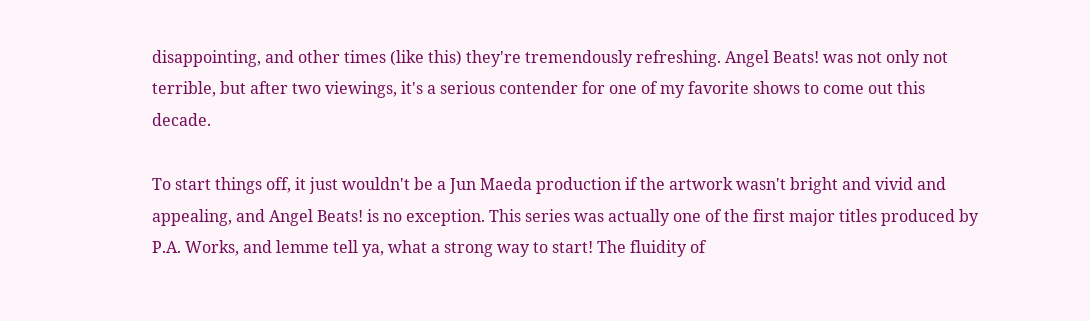disappointing, and other times (like this) they're tremendously refreshing. Angel Beats! was not only not terrible, but after two viewings, it's a serious contender for one of my favorite shows to come out this decade.

To start things off, it just wouldn't be a Jun Maeda production if the artwork wasn't bright and vivid and appealing, and Angel Beats! is no exception. This series was actually one of the first major titles produced by P.A. Works, and lemme tell ya, what a strong way to start! The fluidity of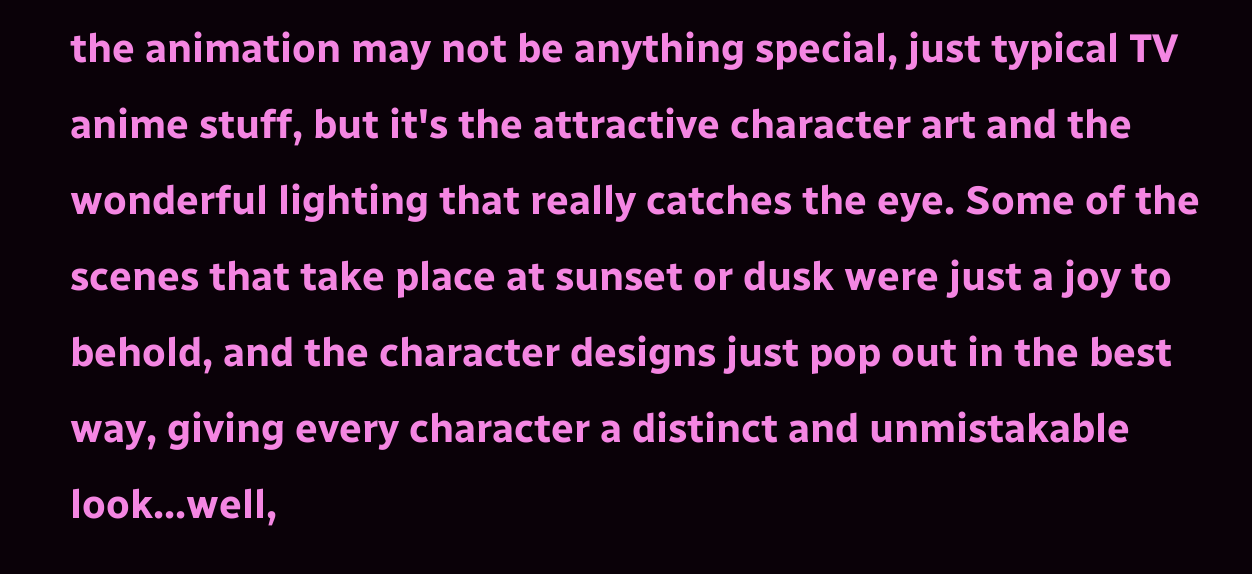the animation may not be anything special, just typical TV anime stuff, but it's the attractive character art and the wonderful lighting that really catches the eye. Some of the scenes that take place at sunset or dusk were just a joy to behold, and the character designs just pop out in the best way, giving every character a distinct and unmistakable look...well,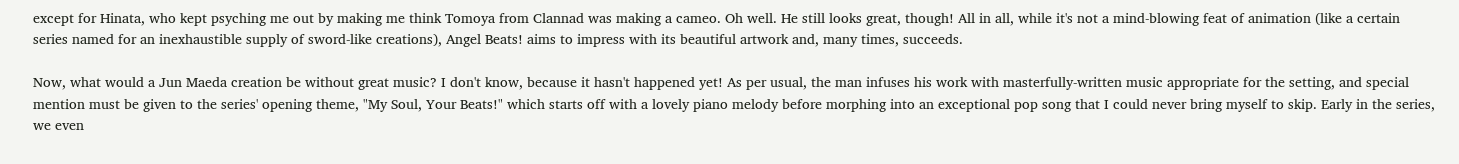except for Hinata, who kept psyching me out by making me think Tomoya from Clannad was making a cameo. Oh well. He still looks great, though! All in all, while it's not a mind-blowing feat of animation (like a certain series named for an inexhaustible supply of sword-like creations), Angel Beats! aims to impress with its beautiful artwork and, many times, succeeds.

Now, what would a Jun Maeda creation be without great music? I don't know, because it hasn't happened yet! As per usual, the man infuses his work with masterfully-written music appropriate for the setting, and special mention must be given to the series' opening theme, "My Soul, Your Beats!" which starts off with a lovely piano melody before morphing into an exceptional pop song that I could never bring myself to skip. Early in the series, we even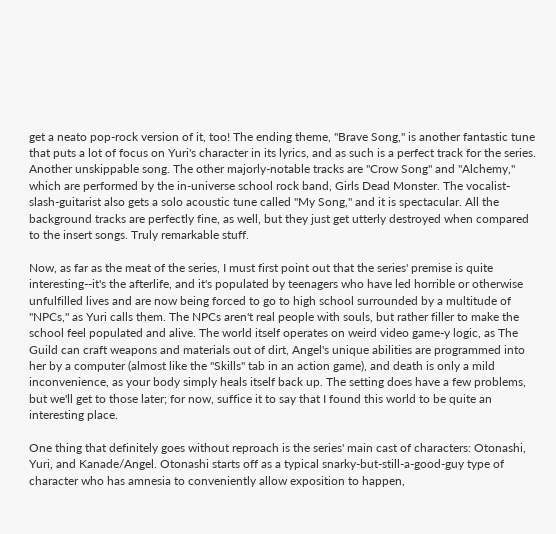get a neato pop-rock version of it, too! The ending theme, "Brave Song," is another fantastic tune that puts a lot of focus on Yuri's character in its lyrics, and as such is a perfect track for the series. Another unskippable song. The other majorly-notable tracks are "Crow Song" and "Alchemy," which are performed by the in-universe school rock band, Girls Dead Monster. The vocalist-slash-guitarist also gets a solo acoustic tune called "My Song," and it is spectacular. All the background tracks are perfectly fine, as well, but they just get utterly destroyed when compared to the insert songs. Truly remarkable stuff.

Now, as far as the meat of the series, I must first point out that the series' premise is quite interesting--it's the afterlife, and it's populated by teenagers who have led horrible or otherwise unfulfilled lives and are now being forced to go to high school surrounded by a multitude of "NPCs," as Yuri calls them. The NPCs aren't real people with souls, but rather filler to make the school feel populated and alive. The world itself operates on weird video game-y logic, as The Guild can craft weapons and materials out of dirt, Angel's unique abilities are programmed into her by a computer (almost like the "Skills" tab in an action game), and death is only a mild inconvenience, as your body simply heals itself back up. The setting does have a few problems, but we'll get to those later; for now, suffice it to say that I found this world to be quite an interesting place.

One thing that definitely goes without reproach is the series' main cast of characters: Otonashi, Yuri, and Kanade/Angel. Otonashi starts off as a typical snarky-but-still-a-good-guy type of character who has amnesia to conveniently allow exposition to happen,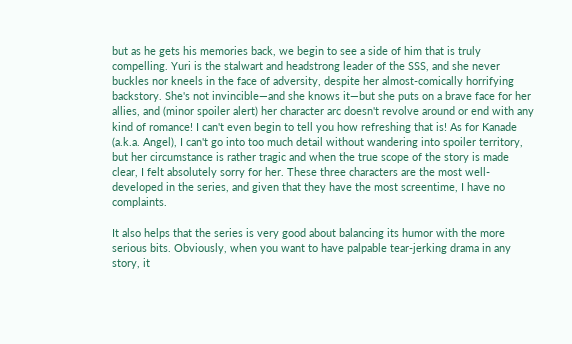but as he gets his memories back, we begin to see a side of him that is truly compelling. Yuri is the stalwart and headstrong leader of the SSS, and she never buckles nor kneels in the face of adversity, despite her almost-comically horrifying backstory. She's not invincible—and she knows it—but she puts on a brave face for her allies, and (minor spoiler alert) her character arc doesn't revolve around or end with any kind of romance! I can't even begin to tell you how refreshing that is! As for Kanade (a.k.a. Angel), I can't go into too much detail without wandering into spoiler territory, but her circumstance is rather tragic and when the true scope of the story is made clear, I felt absolutely sorry for her. These three characters are the most well-developed in the series, and given that they have the most screentime, I have no complaints.

It also helps that the series is very good about balancing its humor with the more serious bits. Obviously, when you want to have palpable tear-jerking drama in any story, it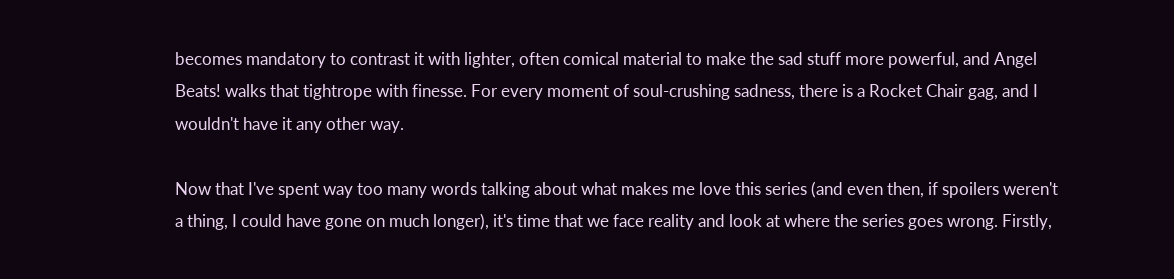becomes mandatory to contrast it with lighter, often comical material to make the sad stuff more powerful, and Angel Beats! walks that tightrope with finesse. For every moment of soul-crushing sadness, there is a Rocket Chair gag, and I wouldn't have it any other way.

Now that I've spent way too many words talking about what makes me love this series (and even then, if spoilers weren't a thing, I could have gone on much longer), it's time that we face reality and look at where the series goes wrong. Firstly,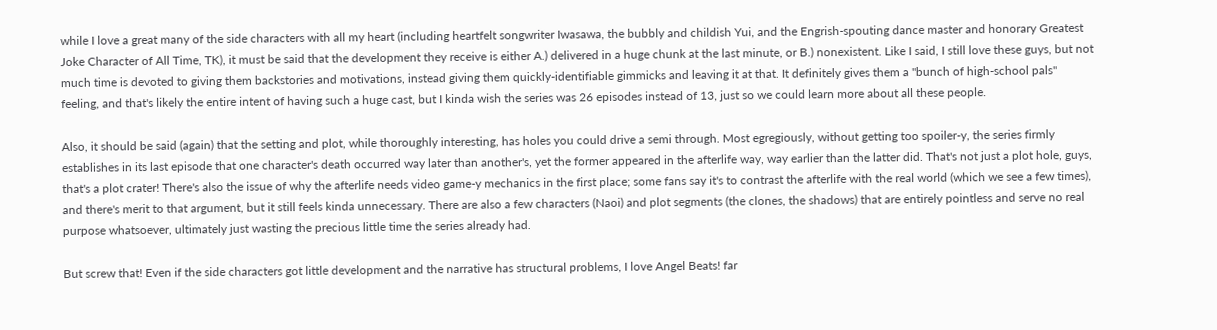while I love a great many of the side characters with all my heart (including heartfelt songwriter Iwasawa, the bubbly and childish Yui, and the Engrish-spouting dance master and honorary Greatest Joke Character of All Time, TK), it must be said that the development they receive is either A.) delivered in a huge chunk at the last minute, or B.) nonexistent. Like I said, I still love these guys, but not much time is devoted to giving them backstories and motivations, instead giving them quickly-identifiable gimmicks and leaving it at that. It definitely gives them a "bunch of high-school pals" feeling, and that's likely the entire intent of having such a huge cast, but I kinda wish the series was 26 episodes instead of 13, just so we could learn more about all these people.

Also, it should be said (again) that the setting and plot, while thoroughly interesting, has holes you could drive a semi through. Most egregiously, without getting too spoiler-y, the series firmly establishes in its last episode that one character's death occurred way later than another's, yet the former appeared in the afterlife way, way earlier than the latter did. That's not just a plot hole, guys, that's a plot crater! There's also the issue of why the afterlife needs video game-y mechanics in the first place; some fans say it's to contrast the afterlife with the real world (which we see a few times), and there's merit to that argument, but it still feels kinda unnecessary. There are also a few characters (Naoi) and plot segments (the clones, the shadows) that are entirely pointless and serve no real purpose whatsoever, ultimately just wasting the precious little time the series already had.

But screw that! Even if the side characters got little development and the narrative has structural problems, I love Angel Beats! far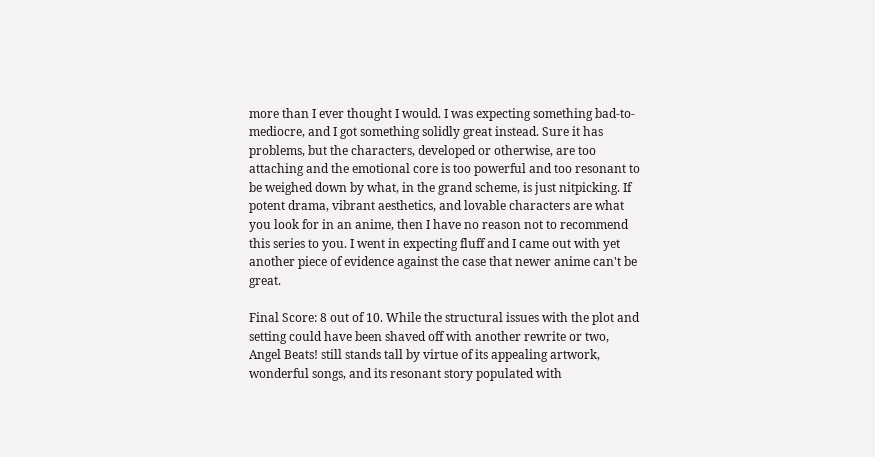more than I ever thought I would. I was expecting something bad-to-mediocre, and I got something solidly great instead. Sure it has problems, but the characters, developed or otherwise, are too attaching and the emotional core is too powerful and too resonant to be weighed down by what, in the grand scheme, is just nitpicking. If potent drama, vibrant aesthetics, and lovable characters are what you look for in an anime, then I have no reason not to recommend this series to you. I went in expecting fluff and I came out with yet another piece of evidence against the case that newer anime can't be great.

Final Score: 8 out of 10. While the structural issues with the plot and setting could have been shaved off with another rewrite or two, Angel Beats! still stands tall by virtue of its appealing artwork, wonderful songs, and its resonant story populated with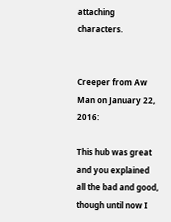attaching characters.


Creeper from Aw Man on January 22, 2016:

This hub was great and you explained all the bad and good, though until now I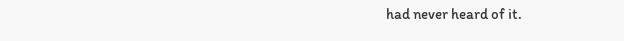had never heard of it.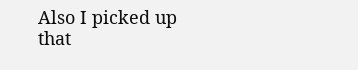Also I picked up that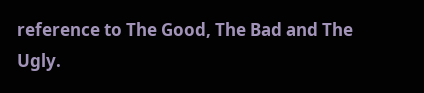reference to The Good, The Bad and The Ugly.